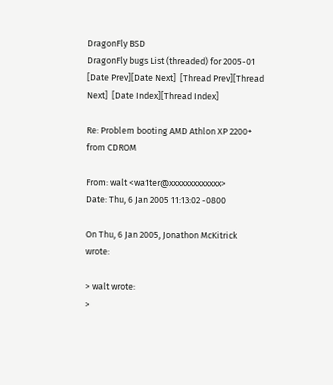DragonFly BSD
DragonFly bugs List (threaded) for 2005-01
[Date Prev][Date Next]  [Thread Prev][Thread Next]  [Date Index][Thread Index]

Re: Problem booting AMD Athlon XP 2200+ from CDROM

From: walt <wa1ter@xxxxxxxxxxxxx>
Date: Thu, 6 Jan 2005 11:13:02 -0800

On Thu, 6 Jan 2005, Jonathon McKitrick wrote:

> walt wrote:
>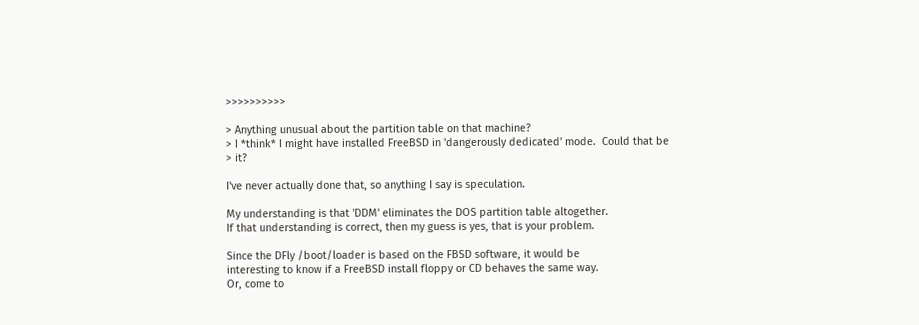>>>>>>>>>>

> Anything unusual about the partition table on that machine?
> I *think* I might have installed FreeBSD in 'dangerously dedicated' mode.  Could that be
> it?

I've never actually done that, so anything I say is speculation.

My understanding is that 'DDM' eliminates the DOS partition table altogether.
If that understanding is correct, then my guess is yes, that is your problem.

Since the DFly /boot/loader is based on the FBSD software, it would be
interesting to know if a FreeBSD install floppy or CD behaves the same way.
Or, come to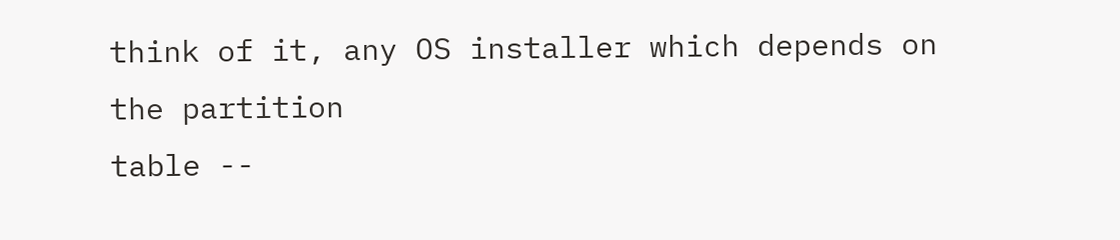think of it, any OS installer which depends on the partition
table --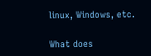linux, Windows, etc.

What does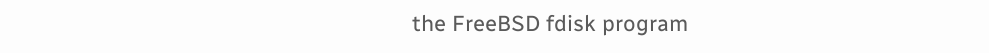the FreeBSD fdisk program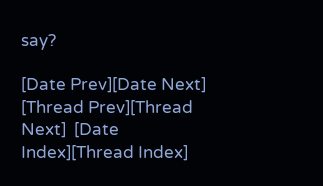say?

[Date Prev][Date Next]  [Thread Prev][Thread Next]  [Date Index][Thread Index]